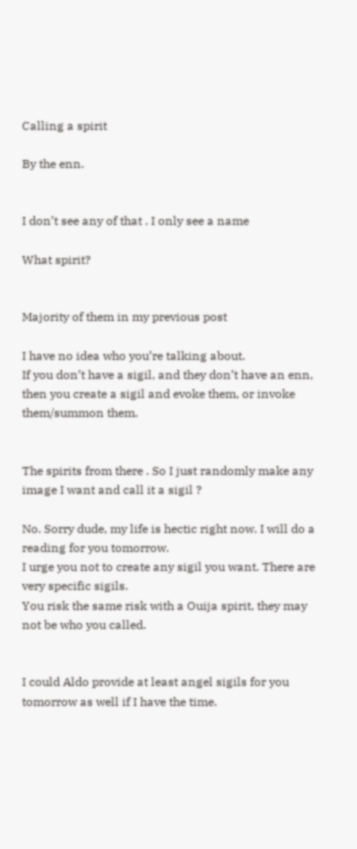Calling a spirit

By the enn.


I don’t see any of that . I only see a name

What spirit?


Majority of them in my previous post

I have no idea who you’re talking about.
If you don’t have a sigil, and they don’t have an enn, then you create a sigil and evoke them, or invoke them/summon them.


The spirits from there . So I just randomly make any image I want and call it a sigil ?

No. Sorry dude, my life is hectic right now. I will do a reading for you tomorrow.
I urge you not to create any sigil you want. There are very specific sigils.
You risk the same risk with a Ouija spirit, they may not be who you called.


I could Aldo provide at least angel sigils for you tomorrow as well if I have the time.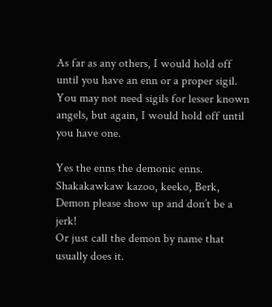As far as any others, I would hold off until you have an enn or a proper sigil.
You may not need sigils for lesser known angels, but again, I would hold off until you have one.

Yes the enns the demonic enns.
Shakakawkaw kazoo, keeko, Berk,
Demon please show up and don’t be a jerk!
Or just call the demon by name that usually does it.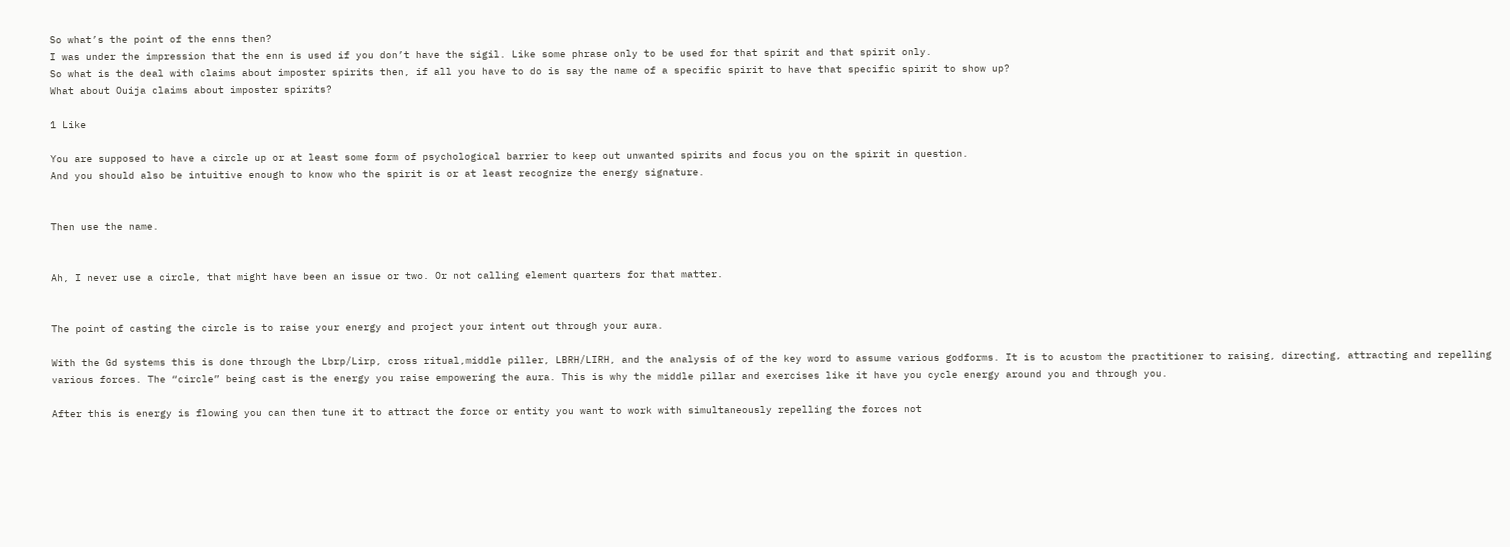So what’s the point of the enns then?
I was under the impression that the enn is used if you don’t have the sigil. Like some phrase only to be used for that spirit and that spirit only.
So what is the deal with claims about imposter spirits then, if all you have to do is say the name of a specific spirit to have that specific spirit to show up?
What about Ouija claims about imposter spirits?

1 Like

You are supposed to have a circle up or at least some form of psychological barrier to keep out unwanted spirits and focus you on the spirit in question.
And you should also be intuitive enough to know who the spirit is or at least recognize the energy signature.


Then use the name.


Ah, I never use a circle, that might have been an issue or two. Or not calling element quarters for that matter.


The point of casting the circle is to raise your energy and project your intent out through your aura.

With the Gd systems this is done through the Lbrp/Lirp, cross ritual,middle piller, LBRH/LIRH, and the analysis of of the key word to assume various godforms. It is to acustom the practitioner to raising, directing, attracting and repelling various forces. The “circle” being cast is the energy you raise empowering the aura. This is why the middle pillar and exercises like it have you cycle energy around you and through you.

After this is energy is flowing you can then tune it to attract the force or entity you want to work with simultaneously repelling the forces not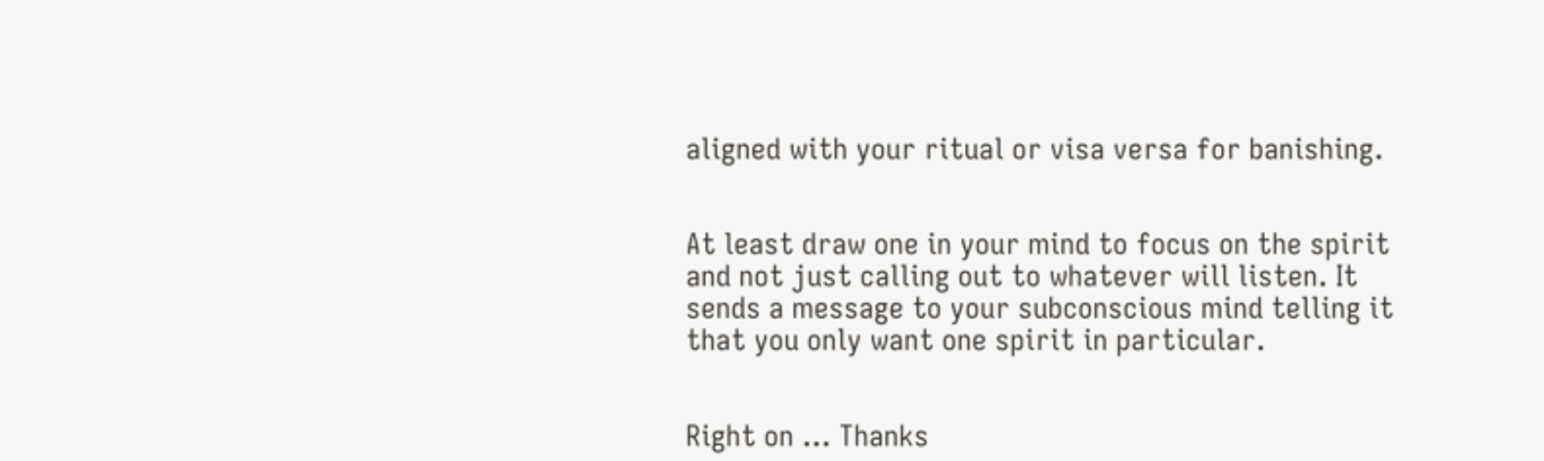aligned with your ritual or visa versa for banishing.


At least draw one in your mind to focus on the spirit and not just calling out to whatever will listen. It sends a message to your subconscious mind telling it that you only want one spirit in particular.


Right on … Thanks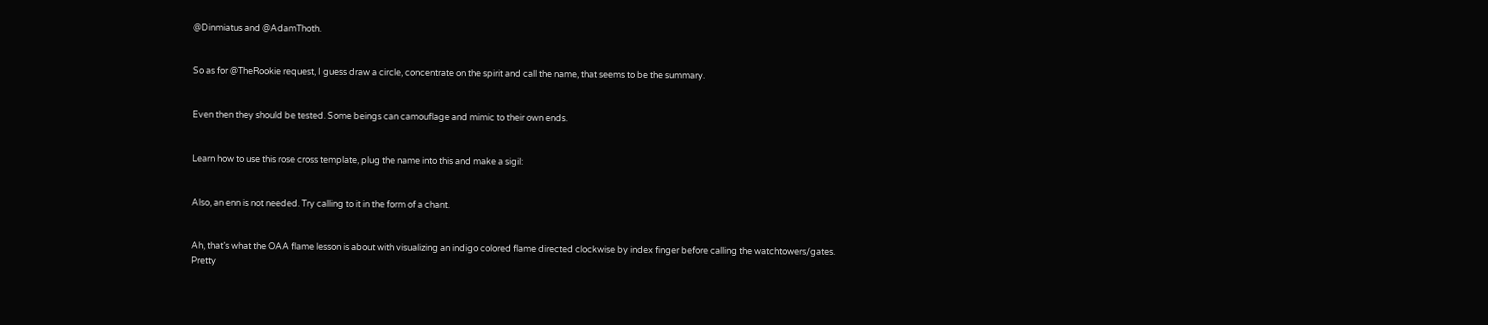@Dinmiatus and @AdamThoth.


So as for @TheRookie request, I guess draw a circle, concentrate on the spirit and call the name, that seems to be the summary.


Even then they should be tested. Some beings can camouflage and mimic to their own ends.


Learn how to use this rose cross template, plug the name into this and make a sigil:


Also, an enn is not needed. Try calling to it in the form of a chant.


Ah, that’s what the OAA flame lesson is about with visualizing an indigo colored flame directed clockwise by index finger before calling the watchtowers/gates.
Pretty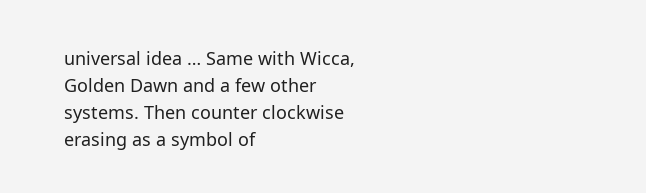universal idea … Same with Wicca, Golden Dawn and a few other systems. Then counter clockwise erasing as a symbol of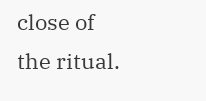close of the ritual.